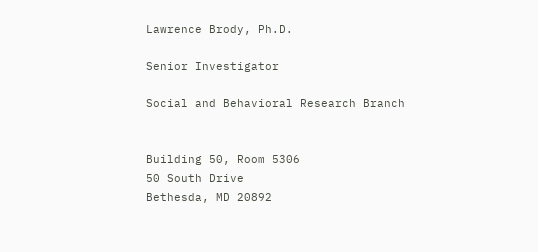Lawrence Brody, Ph.D.

Senior Investigator

Social and Behavioral Research Branch


Building 50, Room 5306
50 South Drive
Bethesda, MD 20892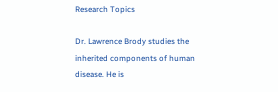Research Topics

Dr. Lawrence Brody studies the inherited components of human disease. He is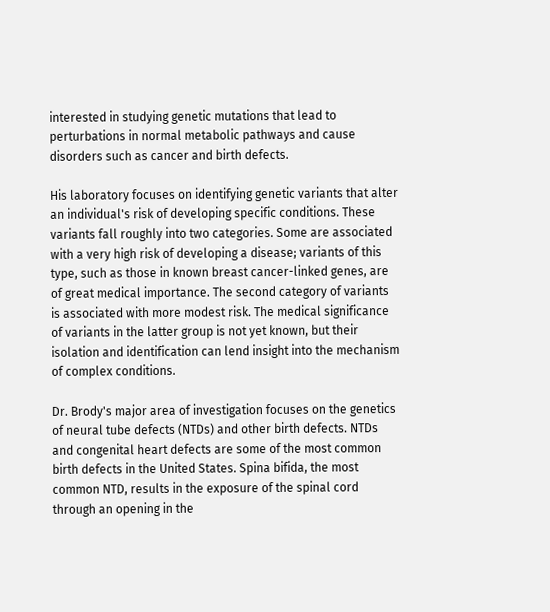interested in studying genetic mutations that lead to perturbations in normal metabolic pathways and cause disorders such as cancer and birth defects.

His laboratory focuses on identifying genetic variants that alter an individual's risk of developing specific conditions. These variants fall roughly into two categories. Some are associated with a very high risk of developing a disease; variants of this type, such as those in known breast cancer-linked genes, are of great medical importance. The second category of variants is associated with more modest risk. The medical significance of variants in the latter group is not yet known, but their isolation and identification can lend insight into the mechanism of complex conditions.

Dr. Brody's major area of investigation focuses on the genetics of neural tube defects (NTDs) and other birth defects. NTDs and congenital heart defects are some of the most common birth defects in the United States. Spina bifida, the most common NTD, results in the exposure of the spinal cord through an opening in the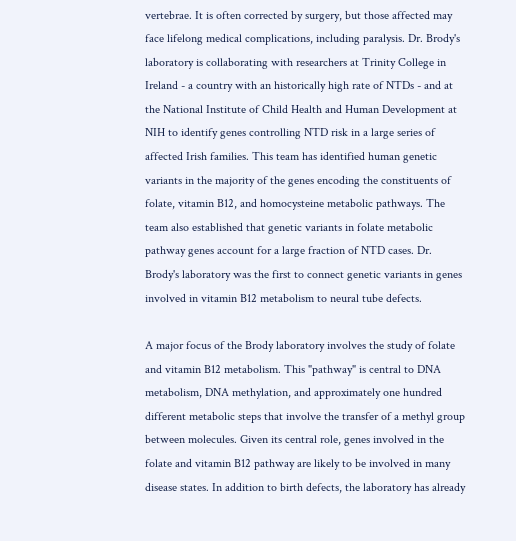vertebrae. It is often corrected by surgery, but those affected may face lifelong medical complications, including paralysis. Dr. Brody's laboratory is collaborating with researchers at Trinity College in Ireland - a country with an historically high rate of NTDs - and at the National Institute of Child Health and Human Development at NIH to identify genes controlling NTD risk in a large series of affected Irish families. This team has identified human genetic variants in the majority of the genes encoding the constituents of folate, vitamin B12, and homocysteine metabolic pathways. The team also established that genetic variants in folate metabolic pathway genes account for a large fraction of NTD cases. Dr. Brody's laboratory was the first to connect genetic variants in genes involved in vitamin B12 metabolism to neural tube defects.

A major focus of the Brody laboratory involves the study of folate and vitamin B12 metabolism. This "pathway" is central to DNA metabolism, DNA methylation, and approximately one hundred different metabolic steps that involve the transfer of a methyl group between molecules. Given its central role, genes involved in the folate and vitamin B12 pathway are likely to be involved in many disease states. In addition to birth defects, the laboratory has already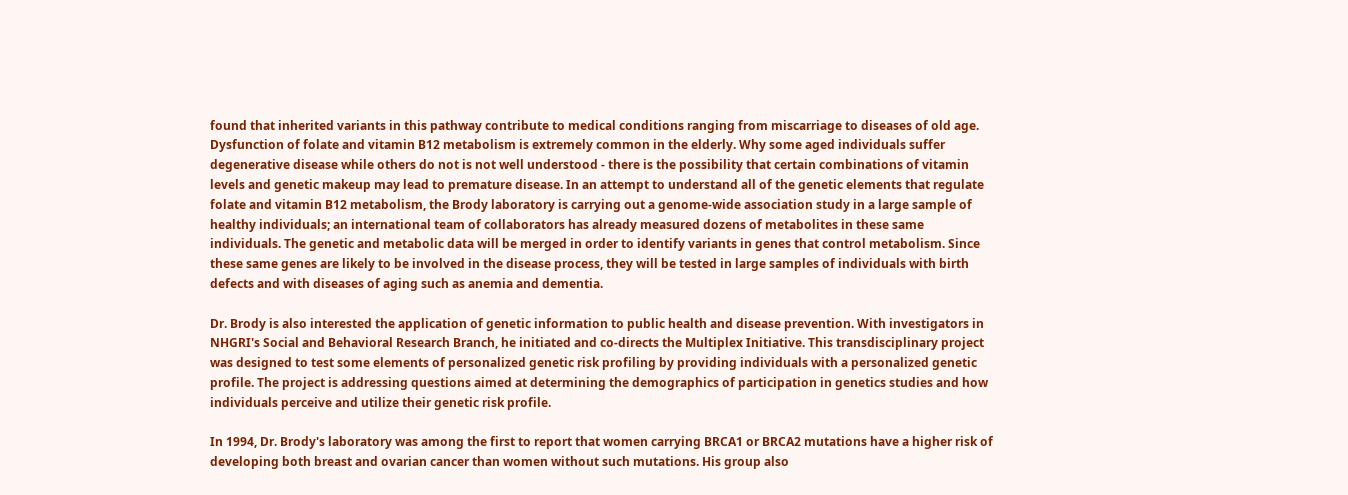found that inherited variants in this pathway contribute to medical conditions ranging from miscarriage to diseases of old age. Dysfunction of folate and vitamin B12 metabolism is extremely common in the elderly. Why some aged individuals suffer degenerative disease while others do not is not well understood - there is the possibility that certain combinations of vitamin levels and genetic makeup may lead to premature disease. In an attempt to understand all of the genetic elements that regulate folate and vitamin B12 metabolism, the Brody laboratory is carrying out a genome-wide association study in a large sample of healthy individuals; an international team of collaborators has already measured dozens of metabolites in these same individuals. The genetic and metabolic data will be merged in order to identify variants in genes that control metabolism. Since these same genes are likely to be involved in the disease process, they will be tested in large samples of individuals with birth defects and with diseases of aging such as anemia and dementia.

Dr. Brody is also interested the application of genetic information to public health and disease prevention. With investigators in NHGRI's Social and Behavioral Research Branch, he initiated and co-directs the Multiplex Initiative. This transdisciplinary project was designed to test some elements of personalized genetic risk profiling by providing individuals with a personalized genetic profile. The project is addressing questions aimed at determining the demographics of participation in genetics studies and how individuals perceive and utilize their genetic risk profile.

In 1994, Dr. Brody's laboratory was among the first to report that women carrying BRCA1 or BRCA2 mutations have a higher risk of developing both breast and ovarian cancer than women without such mutations. His group also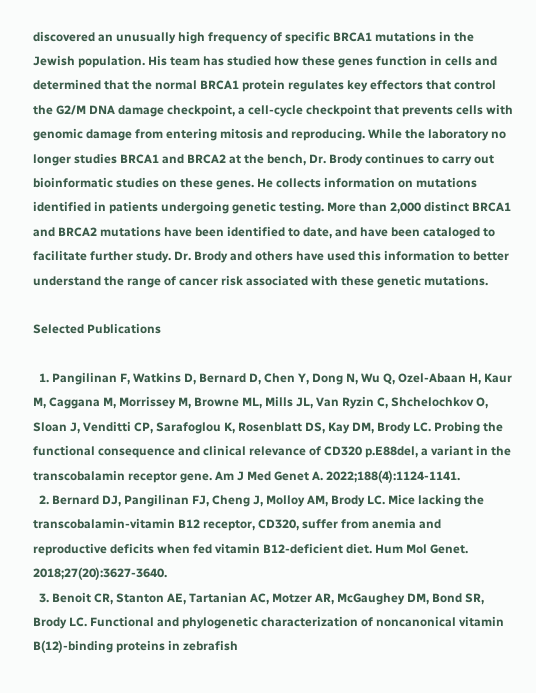discovered an unusually high frequency of specific BRCA1 mutations in the Jewish population. His team has studied how these genes function in cells and determined that the normal BRCA1 protein regulates key effectors that control the G2/M DNA damage checkpoint, a cell-cycle checkpoint that prevents cells with genomic damage from entering mitosis and reproducing. While the laboratory no longer studies BRCA1 and BRCA2 at the bench, Dr. Brody continues to carry out bioinformatic studies on these genes. He collects information on mutations identified in patients undergoing genetic testing. More than 2,000 distinct BRCA1 and BRCA2 mutations have been identified to date, and have been cataloged to facilitate further study. Dr. Brody and others have used this information to better understand the range of cancer risk associated with these genetic mutations.

Selected Publications

  1. Pangilinan F, Watkins D, Bernard D, Chen Y, Dong N, Wu Q, Ozel-Abaan H, Kaur M, Caggana M, Morrissey M, Browne ML, Mills JL, Van Ryzin C, Shchelochkov O, Sloan J, Venditti CP, Sarafoglou K, Rosenblatt DS, Kay DM, Brody LC. Probing the functional consequence and clinical relevance of CD320 p.E88del, a variant in the transcobalamin receptor gene. Am J Med Genet A. 2022;188(4):1124-1141.
  2. Bernard DJ, Pangilinan FJ, Cheng J, Molloy AM, Brody LC. Mice lacking the transcobalamin-vitamin B12 receptor, CD320, suffer from anemia and reproductive deficits when fed vitamin B12-deficient diet. Hum Mol Genet. 2018;27(20):3627-3640.
  3. Benoit CR, Stanton AE, Tartanian AC, Motzer AR, McGaughey DM, Bond SR, Brody LC. Functional and phylogenetic characterization of noncanonical vitamin B(12)-binding proteins in zebrafish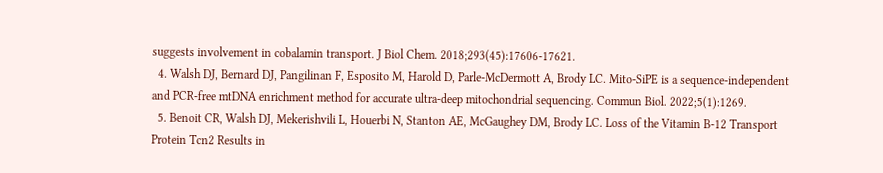suggests involvement in cobalamin transport. J Biol Chem. 2018;293(45):17606-17621.
  4. Walsh DJ, Bernard DJ, Pangilinan F, Esposito M, Harold D, Parle-McDermott A, Brody LC. Mito-SiPE is a sequence-independent and PCR-free mtDNA enrichment method for accurate ultra-deep mitochondrial sequencing. Commun Biol. 2022;5(1):1269.
  5. Benoit CR, Walsh DJ, Mekerishvili L, Houerbi N, Stanton AE, McGaughey DM, Brody LC. Loss of the Vitamin B-12 Transport Protein Tcn2 Results in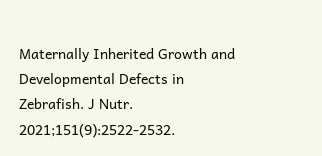Maternally Inherited Growth and Developmental Defects in Zebrafish. J Nutr. 2021;151(9):2522-2532.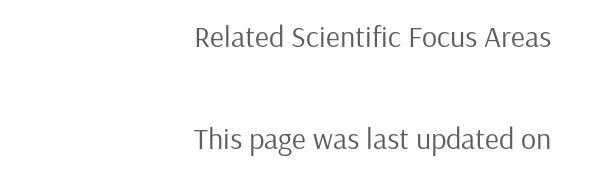Related Scientific Focus Areas

This page was last updated on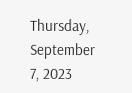Thursday, September 7, 2023